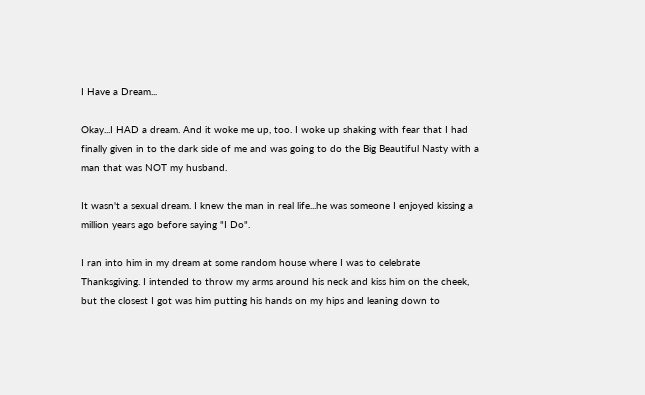I Have a Dream...

Okay...I HAD a dream. And it woke me up, too. I woke up shaking with fear that I had finally given in to the dark side of me and was going to do the Big Beautiful Nasty with a man that was NOT my husband.

It wasn't a sexual dream. I knew the man in real life...he was someone I enjoyed kissing a million years ago before saying "I Do".

I ran into him in my dream at some random house where I was to celebrate Thanksgiving. I intended to throw my arms around his neck and kiss him on the cheek, but the closest I got was him putting his hands on my hips and leaning down to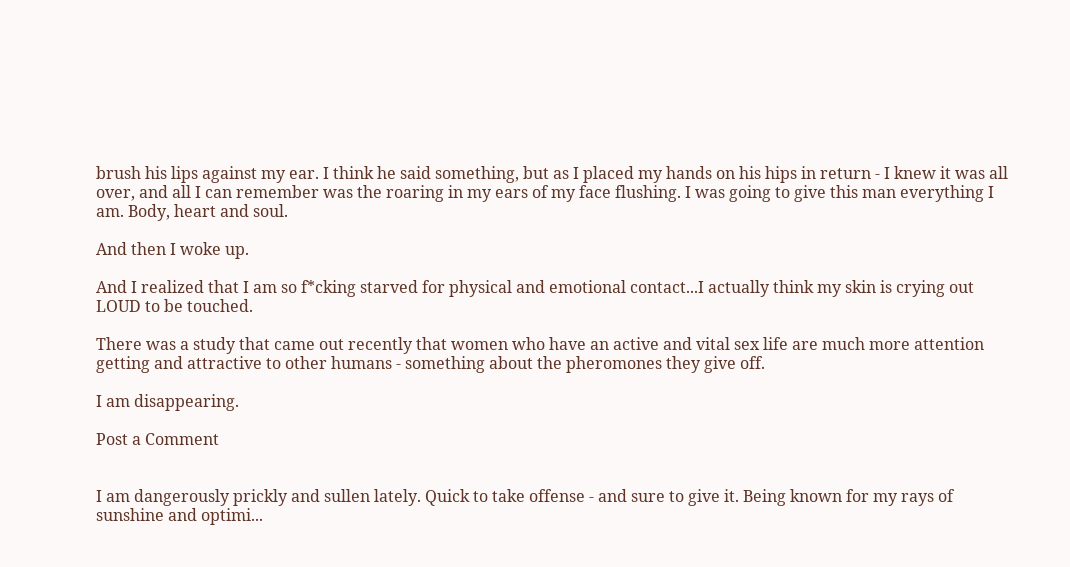brush his lips against my ear. I think he said something, but as I placed my hands on his hips in return - I knew it was all over, and all I can remember was the roaring in my ears of my face flushing. I was going to give this man everything I am. Body, heart and soul.

And then I woke up.

And I realized that I am so f*cking starved for physical and emotional contact...I actually think my skin is crying out LOUD to be touched.

There was a study that came out recently that women who have an active and vital sex life are much more attention getting and attractive to other humans - something about the pheromones they give off.

I am disappearing.

Post a Comment


I am dangerously prickly and sullen lately. Quick to take offense - and sure to give it. Being known for my rays of sunshine and optimi...